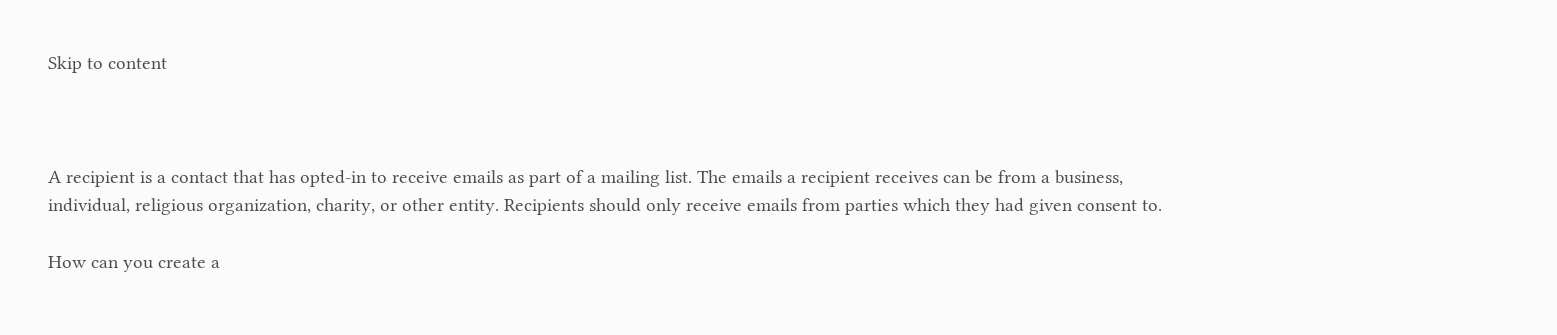Skip to content



A recipient is a contact that has opted-in to receive emails as part of a mailing list. The emails a recipient receives can be from a business, individual, religious organization, charity, or other entity. Recipients should only receive emails from parties which they had given consent to.

How can you create a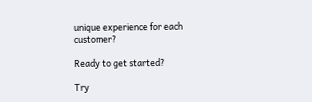unique experience for each customer?

Ready to get started?

Try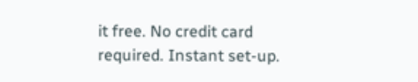it free. No credit card required. Instant set-up.